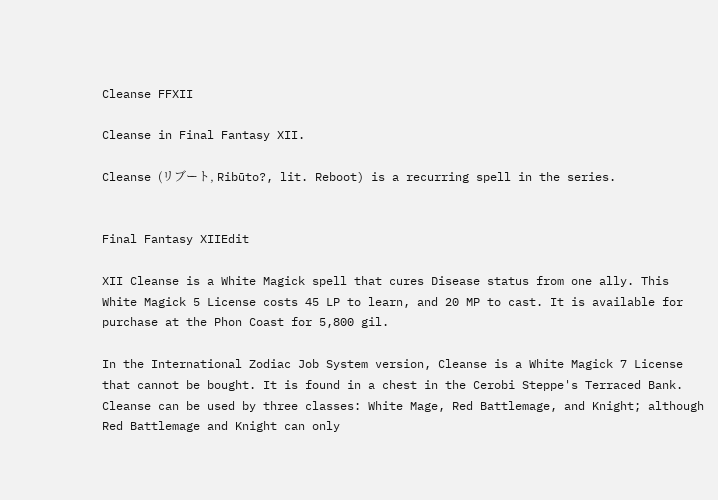Cleanse FFXII

Cleanse in Final Fantasy XII.

Cleanse (リブート, Ribūto?, lit. Reboot) is a recurring spell in the series.


Final Fantasy XIIEdit

XII Cleanse is a White Magick spell that cures Disease status from one ally. This White Magick 5 License costs 45 LP to learn, and 20 MP to cast. It is available for purchase at the Phon Coast for 5,800 gil.

In the International Zodiac Job System version, Cleanse is a White Magick 7 License that cannot be bought. It is found in a chest in the Cerobi Steppe's Terraced Bank. Cleanse can be used by three classes: White Mage, Red Battlemage, and Knight; although Red Battlemage and Knight can only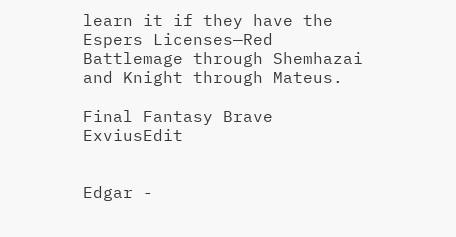learn it if they have the Espers Licenses—Red Battlemage through Shemhazai and Knight through Mateus.

Final Fantasy Brave ExviusEdit


Edgar -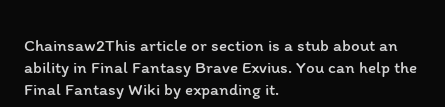Chainsaw2This article or section is a stub about an ability in Final Fantasy Brave Exvius. You can help the Final Fantasy Wiki by expanding it.